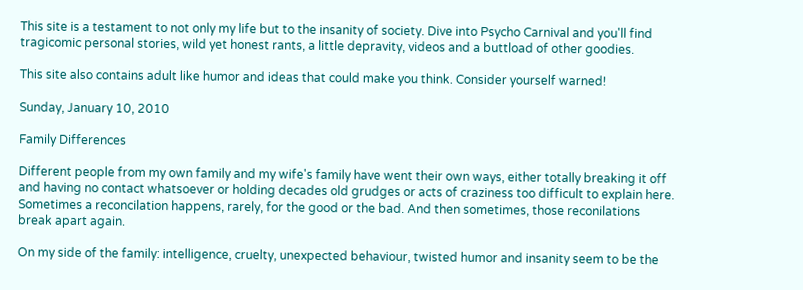This site is a testament to not only my life but to the insanity of society. Dive into Psycho Carnival and you'll find tragicomic personal stories, wild yet honest rants, a little depravity, videos and a buttload of other goodies.

This site also contains adult like humor and ideas that could make you think. Consider yourself warned!

Sunday, January 10, 2010

Family Differences

Different people from my own family and my wife's family have went their own ways, either totally breaking it off and having no contact whatsoever or holding decades old grudges or acts of craziness too difficult to explain here. Sometimes a reconcilation happens, rarely, for the good or the bad. And then sometimes, those reconilations break apart again.

On my side of the family: intelligence, cruelty, unexpected behaviour, twisted humor and insanity seem to be the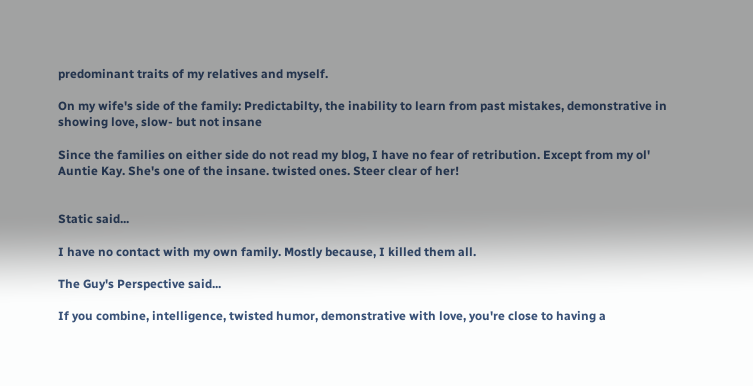predominant traits of my relatives and myself.

On my wife's side of the family: Predictabilty, the inability to learn from past mistakes, demonstrative in showing love, slow- but not insane

Since the families on either side do not read my blog, I have no fear of retribution. Except from my ol' Auntie Kay. She's one of the insane. twisted ones. Steer clear of her!


Static said...

I have no contact with my own family. Mostly because, I killed them all.

The Guy's Perspective said...

If you combine, intelligence, twisted humor, demonstrative with love, you're close to having a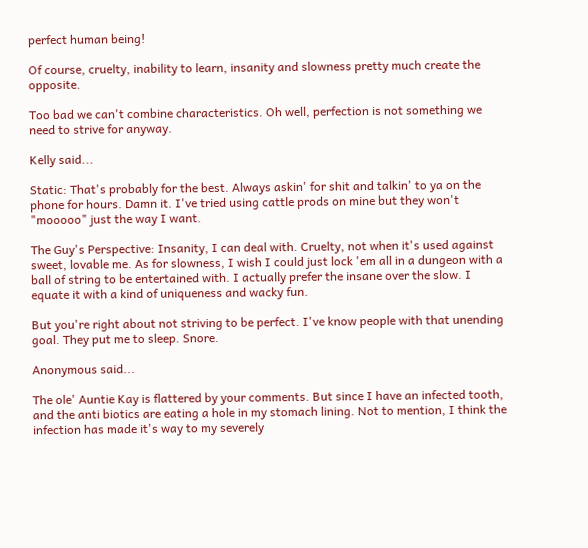perfect human being!

Of course, cruelty, inability to learn, insanity and slowness pretty much create the opposite.

Too bad we can't combine characteristics. Oh well, perfection is not something we need to strive for anyway.

Kelly said...

Static: That's probably for the best. Always askin' for shit and talkin' to ya on the phone for hours. Damn it. I've tried using cattle prods on mine but they won't "mooooo" just the way I want.

The Guy's Perspective: Insanity, I can deal with. Cruelty, not when it's used against sweet, lovable me. As for slowness, I wish I could just lock 'em all in a dungeon with a ball of string to be entertained with. I actually prefer the insane over the slow. I equate it with a kind of uniqueness and wacky fun.

But you're right about not striving to be perfect. I've know people with that unending goal. They put me to sleep. Snore.

Anonymous said...

The ole' Auntie Kay is flattered by your comments. But since I have an infected tooth, and the anti biotics are eating a hole in my stomach lining. Not to mention, I think the infection has made it's way to my severely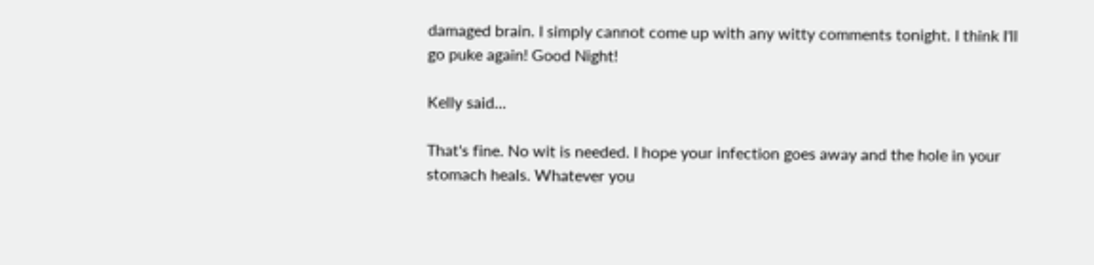damaged brain. I simply cannot come up with any witty comments tonight. I think I'll go puke again! Good Night!

Kelly said...

That's fine. No wit is needed. I hope your infection goes away and the hole in your stomach heals. Whatever you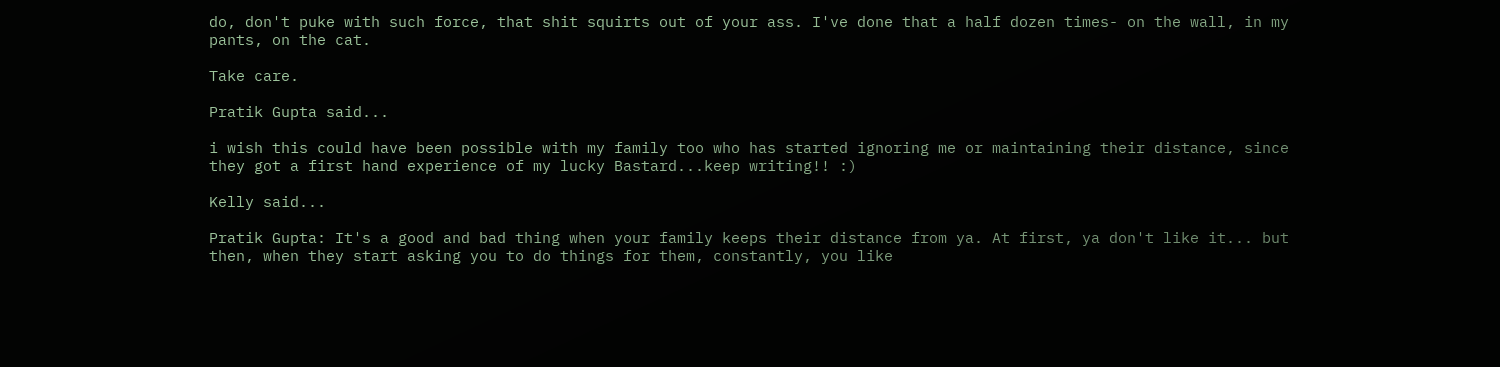do, don't puke with such force, that shit squirts out of your ass. I've done that a half dozen times- on the wall, in my pants, on the cat.

Take care.

Pratik Gupta said...

i wish this could have been possible with my family too who has started ignoring me or maintaining their distance, since they got a first hand experience of my lucky Bastard...keep writing!! :)

Kelly said...

Pratik Gupta: It's a good and bad thing when your family keeps their distance from ya. At first, ya don't like it... but then, when they start asking you to do things for them, constantly, you like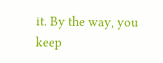it. By the way, you keep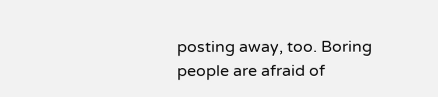posting away, too. Boring people are afraid of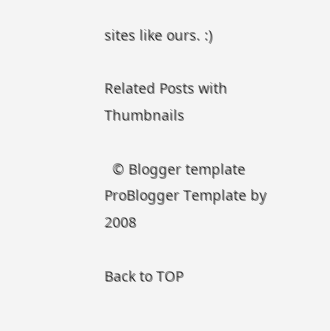sites like ours. :)

Related Posts with Thumbnails

  © Blogger template ProBlogger Template by 2008

Back to TOP